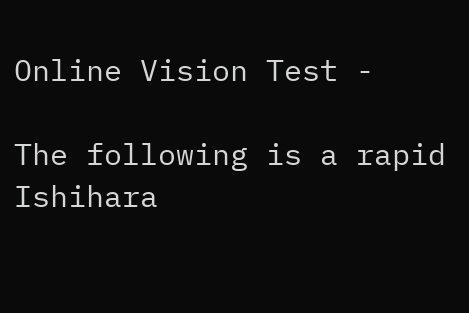Online Vision Test -

The following is a rapid Ishihara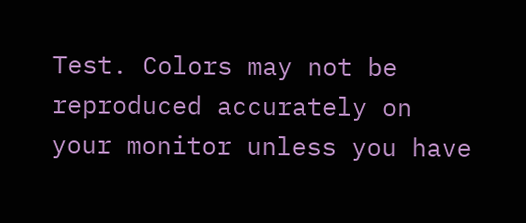Test. Colors may not be reproduced accurately on your monitor unless you have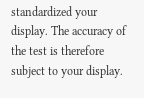standardized your display. The accuracy of the test is therefore subject to your display.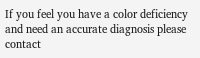If you feel you have a color deficiency and need an accurate diagnosis please contact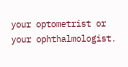your optometrist or your ophthalmologist.